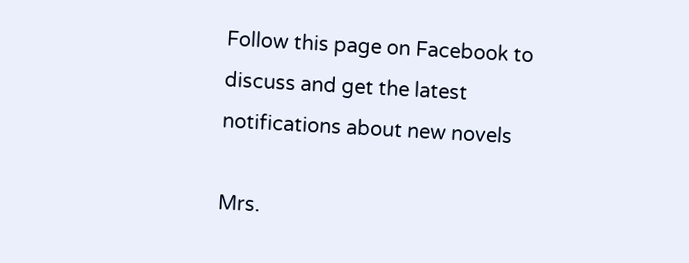Follow this page on Facebook to discuss and get the latest notifications about new novels

Mrs.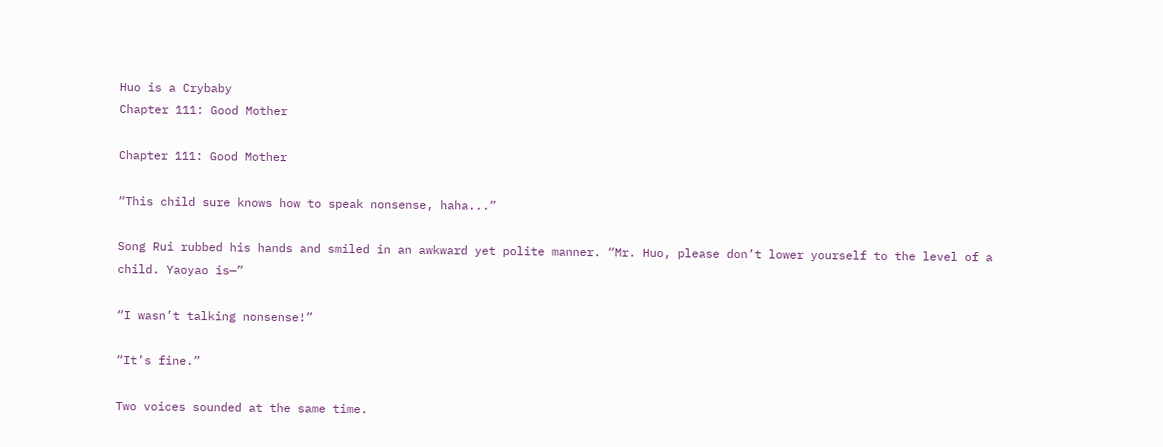Huo is a Crybaby
Chapter 111: Good Mother

Chapter 111: Good Mother

“This child sure knows how to speak nonsense, haha...”

Song Rui rubbed his hands and smiled in an awkward yet polite manner. “Mr. Huo, please don’t lower yourself to the level of a child. Yaoyao is—”

“I wasn’t talking nonsense!”

“It’s fine.”

Two voices sounded at the same time.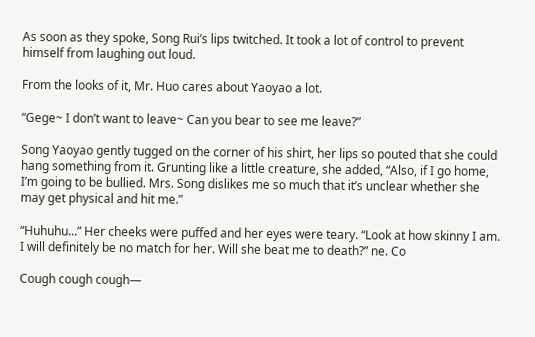As soon as they spoke, Song Rui’s lips twitched. It took a lot of control to prevent himself from laughing out loud.

From the looks of it, Mr. Huo cares about Yaoyao a lot.

“Gege~ I don’t want to leave~ Can you bear to see me leave?”

Song Yaoyao gently tugged on the corner of his shirt, her lips so pouted that she could hang something from it. Grunting like a little creature, she added, “Also, if I go home, I’m going to be bullied. Mrs. Song dislikes me so much that it’s unclear whether she may get physical and hit me.”

“Huhuhu...” Her cheeks were puffed and her eyes were teary. “Look at how skinny I am. I will definitely be no match for her. Will she beat me to death?” ne. Co

Cough cough cough—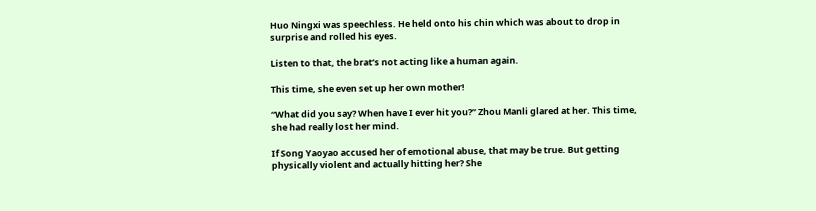Huo Ningxi was speechless. He held onto his chin which was about to drop in surprise and rolled his eyes.

Listen to that, the brat’s not acting like a human again.

This time, she even set up her own mother!

“What did you say? When have I ever hit you?” Zhou Manli glared at her. This time, she had really lost her mind.

If Song Yaoyao accused her of emotional abuse, that may be true. But getting physically violent and actually hitting her? She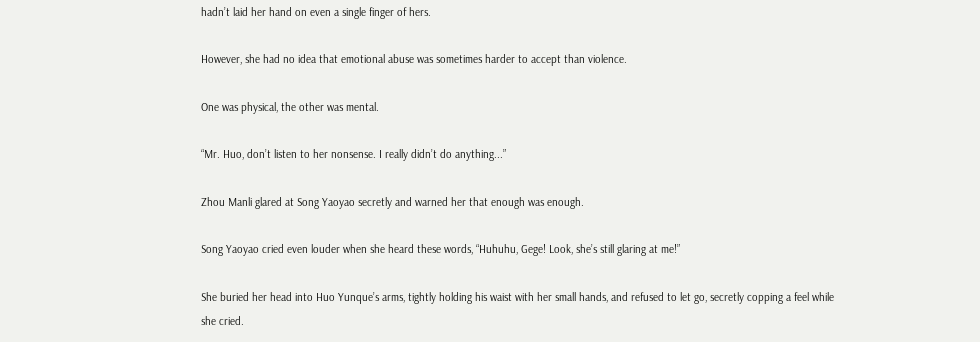hadn’t laid her hand on even a single finger of hers.

However, she had no idea that emotional abuse was sometimes harder to accept than violence.

One was physical, the other was mental.

“Mr. Huo, don’t listen to her nonsense. I really didn’t do anything...”

Zhou Manli glared at Song Yaoyao secretly and warned her that enough was enough.

Song Yaoyao cried even louder when she heard these words, “Huhuhu, Gege! Look, she’s still glaring at me!”

She buried her head into Huo Yunque’s arms, tightly holding his waist with her small hands, and refused to let go, secretly copping a feel while she cried.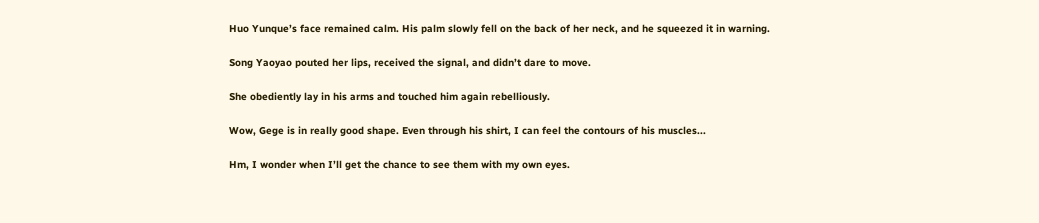Huo Yunque’s face remained calm. His palm slowly fell on the back of her neck, and he squeezed it in warning.

Song Yaoyao pouted her lips, received the signal, and didn’t dare to move.

She obediently lay in his arms and touched him again rebelliously.

Wow, Gege is in really good shape. Even through his shirt, I can feel the contours of his muscles...

Hm, I wonder when I’ll get the chance to see them with my own eyes.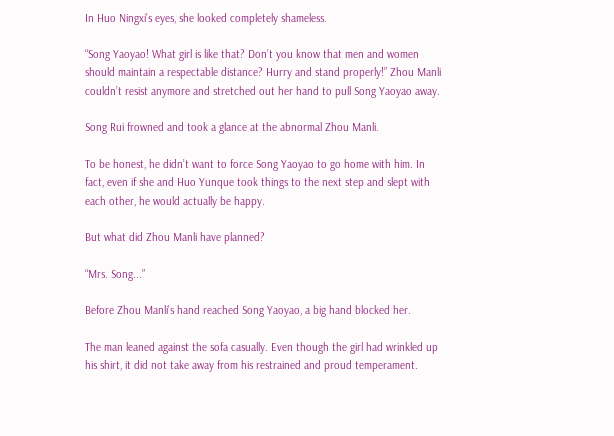In Huo Ningxi’s eyes, she looked completely shameless.

“Song Yaoyao! What girl is like that? Don’t you know that men and women should maintain a respectable distance? Hurry and stand properly!” Zhou Manli couldn’t resist anymore and stretched out her hand to pull Song Yaoyao away.

Song Rui frowned and took a glance at the abnormal Zhou Manli.

To be honest, he didn’t want to force Song Yaoyao to go home with him. In fact, even if she and Huo Yunque took things to the next step and slept with each other, he would actually be happy.

But what did Zhou Manli have planned?

“Mrs. Song...”

Before Zhou Manli’s hand reached Song Yaoyao, a big hand blocked her.

The man leaned against the sofa casually. Even though the girl had wrinkled up his shirt, it did not take away from his restrained and proud temperament.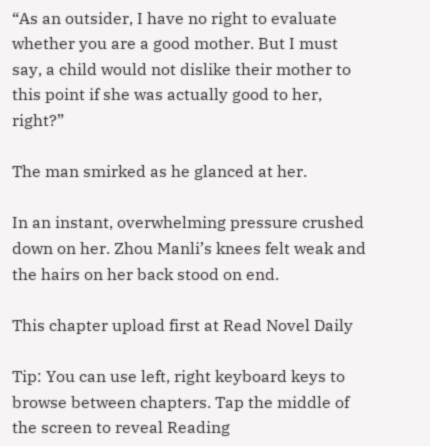“As an outsider, I have no right to evaluate whether you are a good mother. But I must say, a child would not dislike their mother to this point if she was actually good to her, right?”

The man smirked as he glanced at her.

In an instant, overwhelming pressure crushed down on her. Zhou Manli’s knees felt weak and the hairs on her back stood on end.

This chapter upload first at Read Novel Daily

Tip: You can use left, right keyboard keys to browse between chapters. Tap the middle of the screen to reveal Reading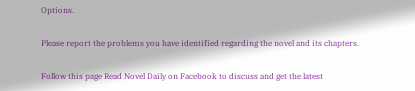Options.

Please report the problems you have identified regarding the novel and its chapters.

Follow this page Read Novel Daily on Facebook to discuss and get the latest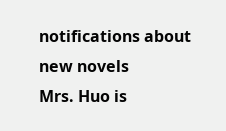notifications about new novels
Mrs. Huo is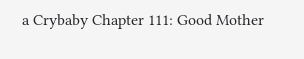a Crybaby Chapter 111: Good Mother